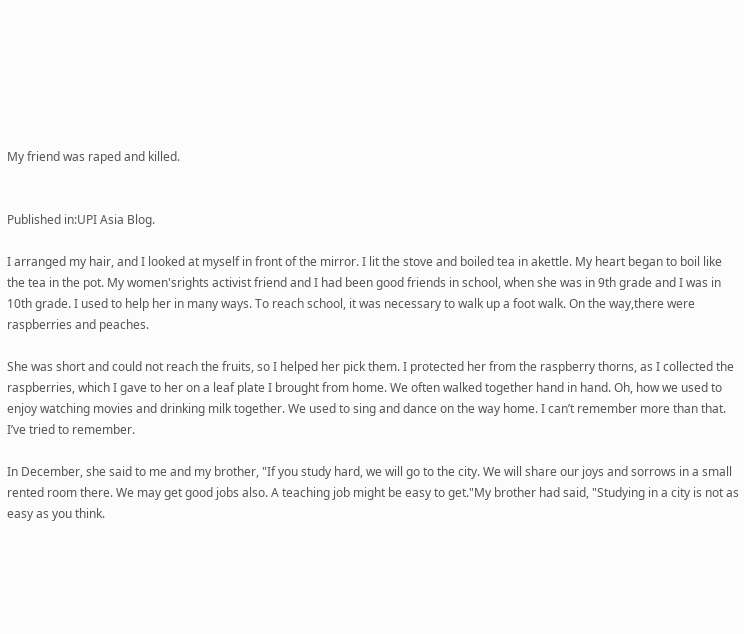My friend was raped and killed.


Published in:UPI Asia Blog.

I arranged my hair, and I looked at myself in front of the mirror. I lit the stove and boiled tea in akettle. My heart began to boil like the tea in the pot. My women'srights activist friend and I had been good friends in school, when she was in 9th grade and I was in 10th grade. I used to help her in many ways. To reach school, it was necessary to walk up a foot walk. On the way,there were raspberries and peaches.

She was short and could not reach the fruits, so I helped her pick them. I protected her from the raspberry thorns, as I collected the raspberries, which I gave to her on a leaf plate I brought from home. We often walked together hand in hand. Oh, how we used to enjoy watching movies and drinking milk together. We used to sing and dance on the way home. I can’t remember more than that. I’ve tried to remember.

In December, she said to me and my brother, "If you study hard, we will go to the city. We will share our joys and sorrows in a small rented room there. We may get good jobs also. A teaching job might be easy to get."My brother had said, "Studying in a city is not as easy as you think.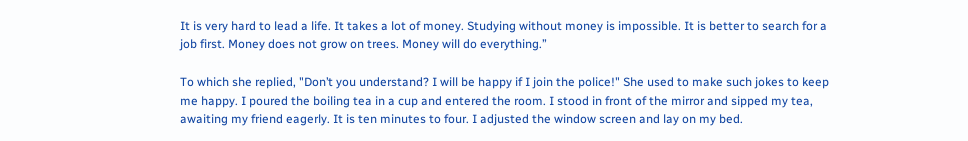It is very hard to lead a life. It takes a lot of money. Studying without money is impossible. It is better to search for a job first. Money does not grow on trees. Money will do everything.”

To which she replied, "Don’t you understand? I will be happy if I join the police!" She used to make such jokes to keep me happy. I poured the boiling tea in a cup and entered the room. I stood in front of the mirror and sipped my tea, awaiting my friend eagerly. It is ten minutes to four. I adjusted the window screen and lay on my bed.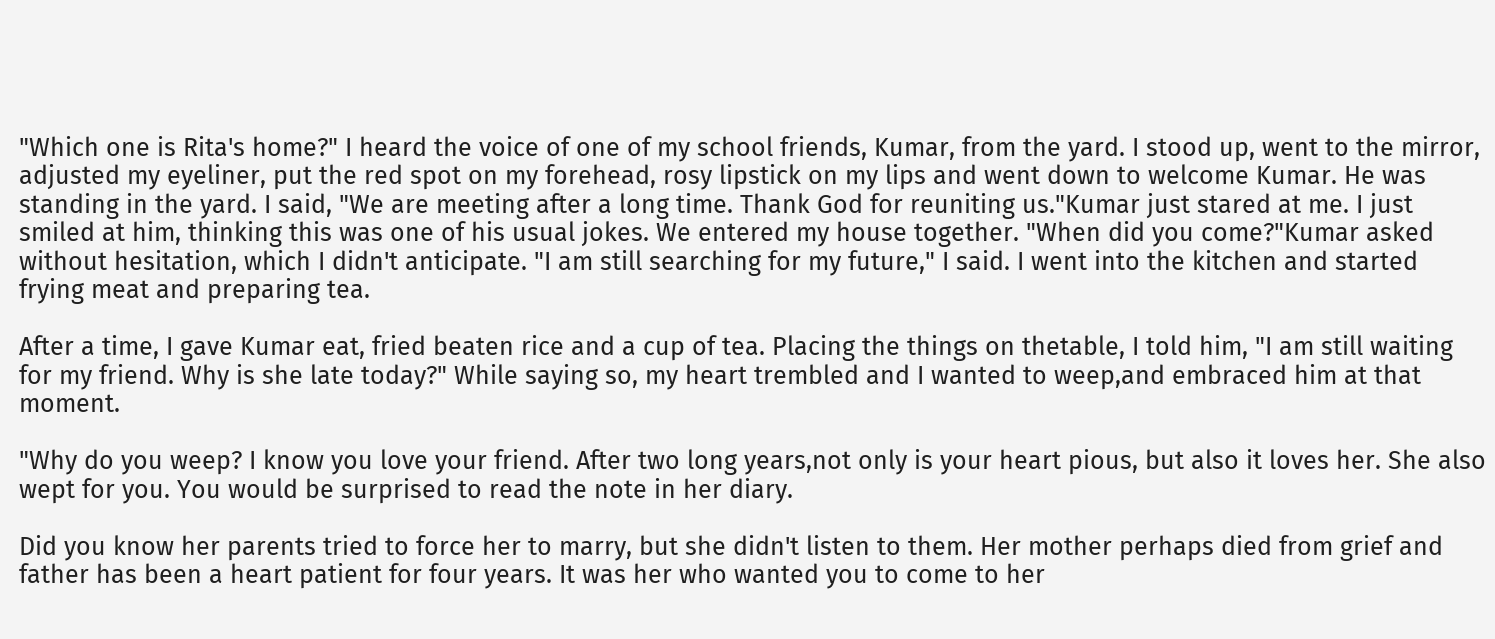"Which one is Rita's home?" I heard the voice of one of my school friends, Kumar, from the yard. I stood up, went to the mirror, adjusted my eyeliner, put the red spot on my forehead, rosy lipstick on my lips and went down to welcome Kumar. He was standing in the yard. I said, "We are meeting after a long time. Thank God for reuniting us."Kumar just stared at me. I just smiled at him, thinking this was one of his usual jokes. We entered my house together. "When did you come?"Kumar asked without hesitation, which I didn't anticipate. "I am still searching for my future," I said. I went into the kitchen and started frying meat and preparing tea.

After a time, I gave Kumar eat, fried beaten rice and a cup of tea. Placing the things on thetable, I told him, "I am still waiting for my friend. Why is she late today?" While saying so, my heart trembled and I wanted to weep,and embraced him at that moment.

"Why do you weep? I know you love your friend. After two long years,not only is your heart pious, but also it loves her. She also wept for you. You would be surprised to read the note in her diary.

Did you know her parents tried to force her to marry, but she didn't listen to them. Her mother perhaps died from grief and father has been a heart patient for four years. It was her who wanted you to come to her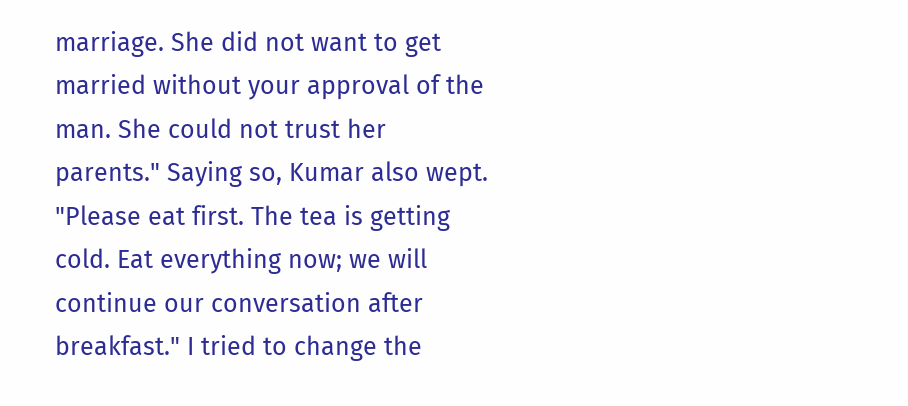marriage. She did not want to get married without your approval of the man. She could not trust her parents." Saying so, Kumar also wept. "Please eat first. The tea is getting cold. Eat everything now; we will continue our conversation after breakfast." I tried to change the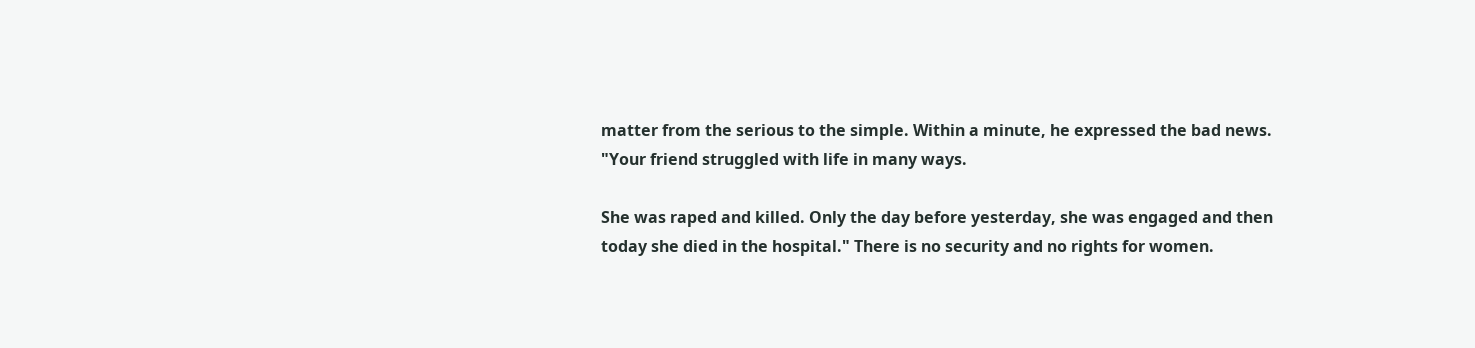matter from the serious to the simple. Within a minute, he expressed the bad news. "Your friend struggled with life in many ways.

She was raped and killed. Only the day before yesterday, she was engaged and then today she died in the hospital." There is no security and no rights for women.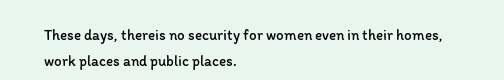These days, thereis no security for women even in their homes, work places and public places.